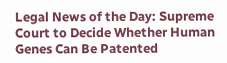Legal News of the Day: Supreme Court to Decide Whether Human Genes Can Be Patented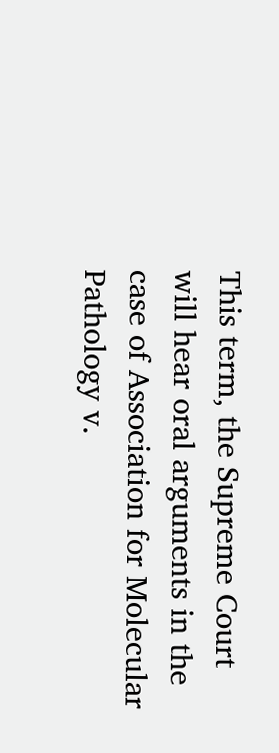This term, the Supreme Court will hear oral arguments in the case of Association for Molecular Pathology v.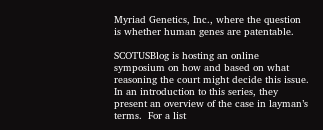Myriad Genetics, Inc., where the question is whether human genes are patentable.

SCOTUSBlog is hosting an online symposium on how and based on what reasoning the court might decide this issue.   In an introduction to this series, they present an overview of the case in layman’s terms.  For a list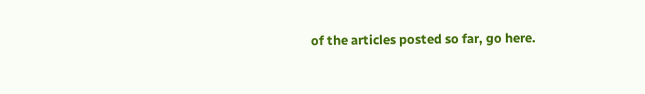of the articles posted so far, go here.